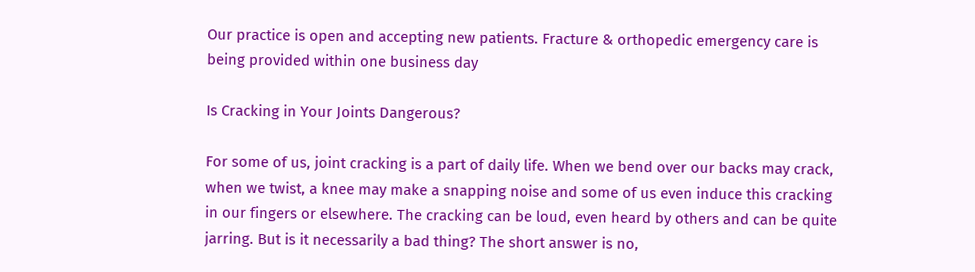Our practice is open and accepting new patients. Fracture & orthopedic emergency care is being provided within one business day

Is Cracking in Your Joints Dangerous?

For some of us, joint cracking is a part of daily life. When we bend over our backs may crack, when we twist, a knee may make a snapping noise and some of us even induce this cracking in our fingers or elsewhere. The cracking can be loud, even heard by others and can be quite jarring. But is it necessarily a bad thing? The short answer is no,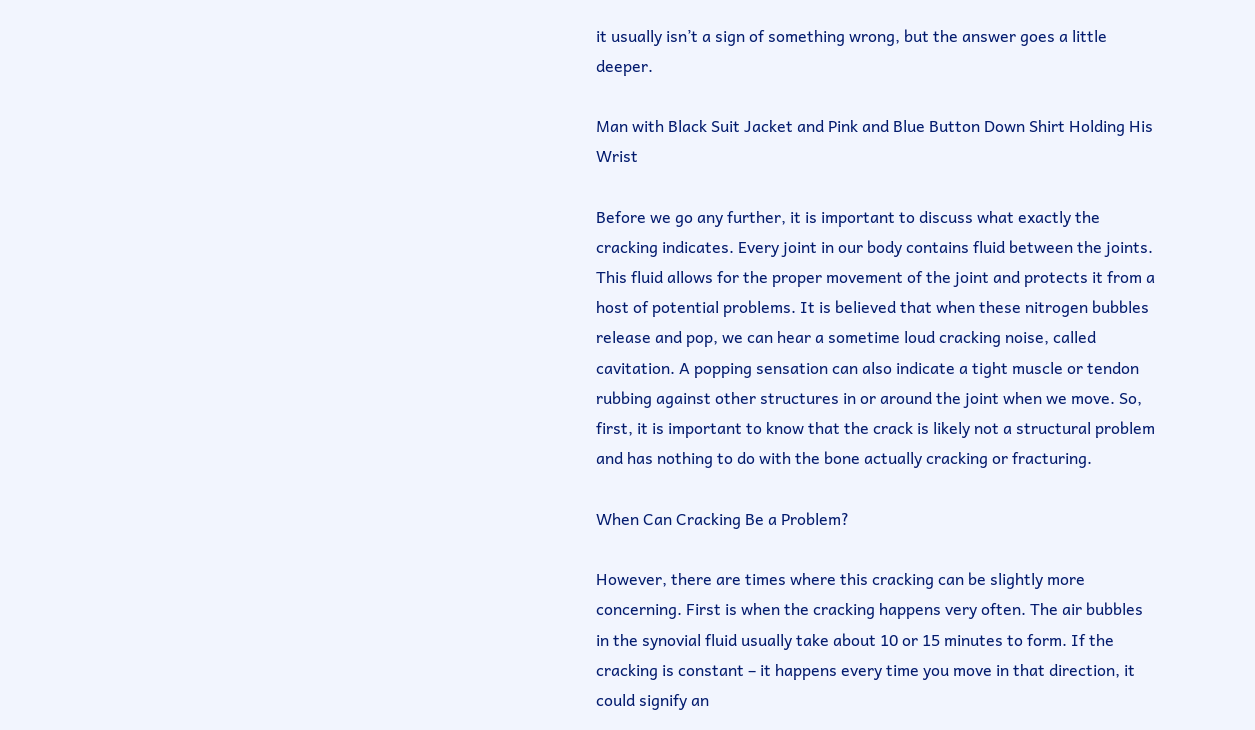it usually isn’t a sign of something wrong, but the answer goes a little deeper.

Man with Black Suit Jacket and Pink and Blue Button Down Shirt Holding His Wrist

Before we go any further, it is important to discuss what exactly the cracking indicates. Every joint in our body contains fluid between the joints. This fluid allows for the proper movement of the joint and protects it from a host of potential problems. It is believed that when these nitrogen bubbles release and pop, we can hear a sometime loud cracking noise, called cavitation. A popping sensation can also indicate a tight muscle or tendon rubbing against other structures in or around the joint when we move. So, first, it is important to know that the crack is likely not a structural problem and has nothing to do with the bone actually cracking or fracturing.

When Can Cracking Be a Problem?

However, there are times where this cracking can be slightly more concerning. First is when the cracking happens very often. The air bubbles in the synovial fluid usually take about 10 or 15 minutes to form. If the cracking is constant – it happens every time you move in that direction, it could signify an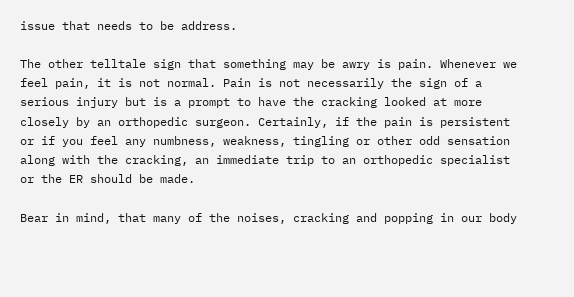issue that needs to be address.

The other telltale sign that something may be awry is pain. Whenever we feel pain, it is not normal. Pain is not necessarily the sign of a serious injury but is a prompt to have the cracking looked at more closely by an orthopedic surgeon. Certainly, if the pain is persistent or if you feel any numbness, weakness, tingling or other odd sensation along with the cracking, an immediate trip to an orthopedic specialist or the ER should be made.

Bear in mind, that many of the noises, cracking and popping in our body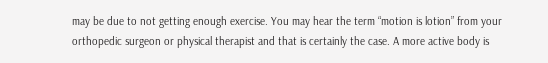may be due to not getting enough exercise. You may hear the term “motion is lotion” from your orthopedic surgeon or physical therapist and that is certainly the case. A more active body is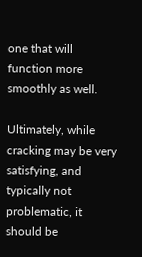one that will function more smoothly as well.

Ultimately, while cracking may be very satisfying, and typically not problematic, it should be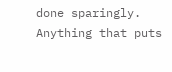done sparingly. Anything that puts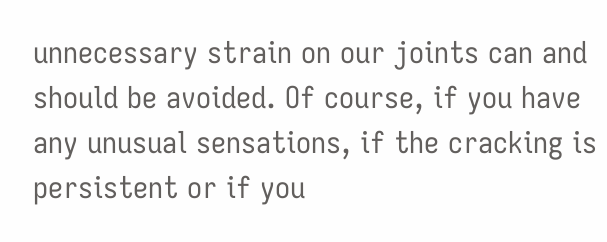unnecessary strain on our joints can and should be avoided. Of course, if you have any unusual sensations, if the cracking is persistent or if you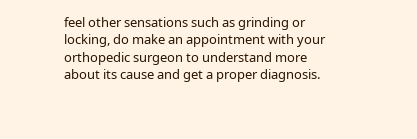feel other sensations such as grinding or locking, do make an appointment with your orthopedic surgeon to understand more about its cause and get a proper diagnosis.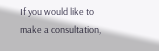If you would like to make a consultation,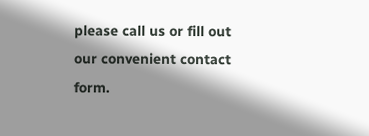please call us or fill out our convenient contact form.